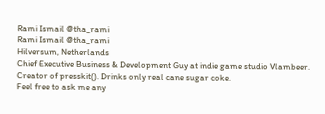Rami Ismail @tha_rami
Rami Ismail @tha_rami
Hilversum, Netherlands
Chief Executive Business & Development Guy at indie game studio Vlambeer. Creator of presskit(). Drinks only real cane sugar coke.
Feel free to ask me any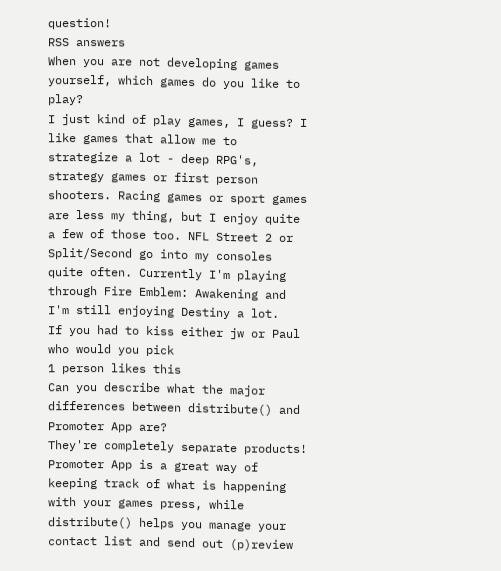question!
RSS answers
When you are not developing games yourself, which games do you like to play?
I just kind of play games, I guess? I like games that allow me to strategize a lot - deep RPG's, strategy games or first person shooters. Racing games or sport games are less my thing, but I enjoy quite a few of those too. NFL Street 2 or Split/Second go into my consoles quite often. Currently I'm playing through Fire Emblem: Awakening and I'm still enjoying Destiny a lot.
If you had to kiss either jw or Paul who would you pick
1 person likes this
Can you describe what the major differences between distribute() and Promoter App are?
They're completely separate products! Promoter App is a great way of keeping track of what is happening with your games press, while distribute() helps you manage your contact list and send out (p)review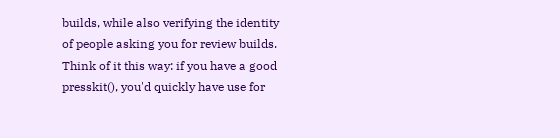builds, while also verifying the identity of people asking you for review builds.
Think of it this way: if you have a good presskit(), you'd quickly have use for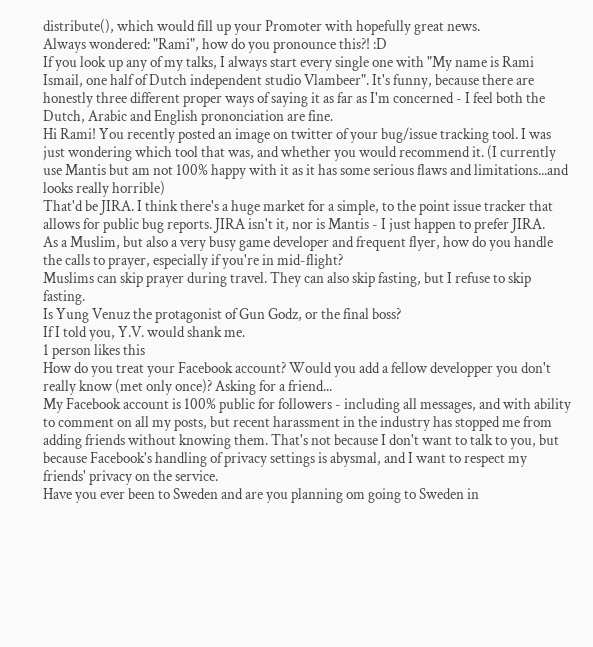distribute(), which would fill up your Promoter with hopefully great news.
Always wondered: "Rami", how do you pronounce this?! :D
If you look up any of my talks, I always start every single one with "My name is Rami Ismail, one half of Dutch independent studio Vlambeer". It's funny, because there are honestly three different proper ways of saying it as far as I'm concerned - I feel both the Dutch, Arabic and English prononciation are fine.
Hi Rami! You recently posted an image on twitter of your bug/issue tracking tool. I was just wondering which tool that was, and whether you would recommend it. (I currently use Mantis but am not 100% happy with it as it has some serious flaws and limitations...and looks really horrible)
That'd be JIRA. I think there's a huge market for a simple, to the point issue tracker that allows for public bug reports. JIRA isn't it, nor is Mantis - I just happen to prefer JIRA.
As a Muslim, but also a very busy game developer and frequent flyer, how do you handle the calls to prayer, especially if you're in mid-flight?
Muslims can skip prayer during travel. They can also skip fasting, but I refuse to skip fasting.
Is Yung Venuz the protagonist of Gun Godz, or the final boss?
If I told you, Y.V. would shank me.
1 person likes this
How do you treat your Facebook account? Would you add a fellow developper you don't really know (met only once)? Asking for a friend...
My Facebook account is 100% public for followers - including all messages, and with ability to comment on all my posts, but recent harassment in the industry has stopped me from adding friends without knowing them. That's not because I don't want to talk to you, but because Facebook's handling of privacy settings is abysmal, and I want to respect my friends' privacy on the service.
Have you ever been to Sweden and are you planning om going to Sweden in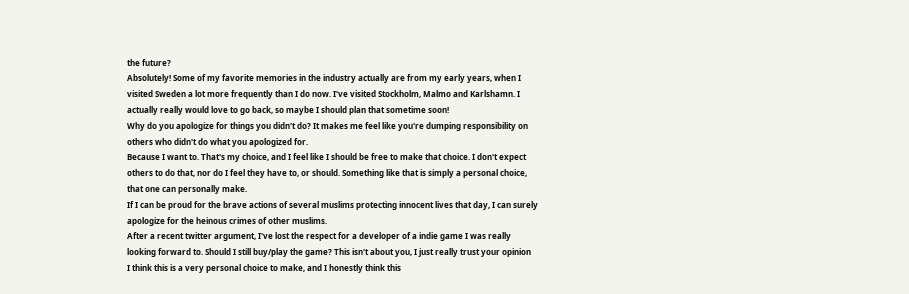the future?
Absolutely! Some of my favorite memories in the industry actually are from my early years, when I visited Sweden a lot more frequently than I do now. I've visited Stockholm, Malmo and Karlshamn. I actually really would love to go back, so maybe I should plan that sometime soon!
Why do you apologize for things you didn't do? It makes me feel like you're dumping responsibility on others who didn't do what you apologized for.
Because I want to. That's my choice, and I feel like I should be free to make that choice. I don't expect others to do that, nor do I feel they have to, or should. Something like that is simply a personal choice, that one can personally make.
If I can be proud for the brave actions of several muslims protecting innocent lives that day, I can surely apologize for the heinous crimes of other muslims.
After a recent twitter argument, I've lost the respect for a developer of a indie game I was really looking forward to. Should I still buy/play the game? This isn't about you, I just really trust your opinion
I think this is a very personal choice to make, and I honestly think this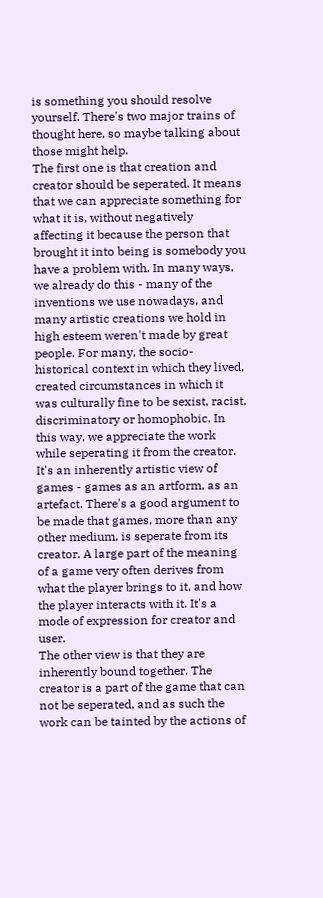is something you should resolve yourself. There's two major trains of thought here, so maybe talking about those might help.
The first one is that creation and creator should be seperated. It means that we can appreciate something for what it is, without negatively affecting it because the person that brought it into being is somebody you have a problem with. In many ways, we already do this - many of the inventions we use nowadays, and many artistic creations we hold in high esteem weren't made by great people. For many, the socio-historical context in which they lived, created circumstances in which it was culturally fine to be sexist, racist, discriminatory or homophobic. In this way, we appreciate the work while seperating it from the creator. It's an inherently artistic view of games - games as an artform, as an artefact. There's a good argument to be made that games, more than any other medium, is seperate from its creator. A large part of the meaning of a game very often derives from what the player brings to it, and how the player interacts with it. It's a mode of expression for creator and user.
The other view is that they are inherently bound together. The creator is a part of the game that can not be seperated, and as such the work can be tainted by the actions of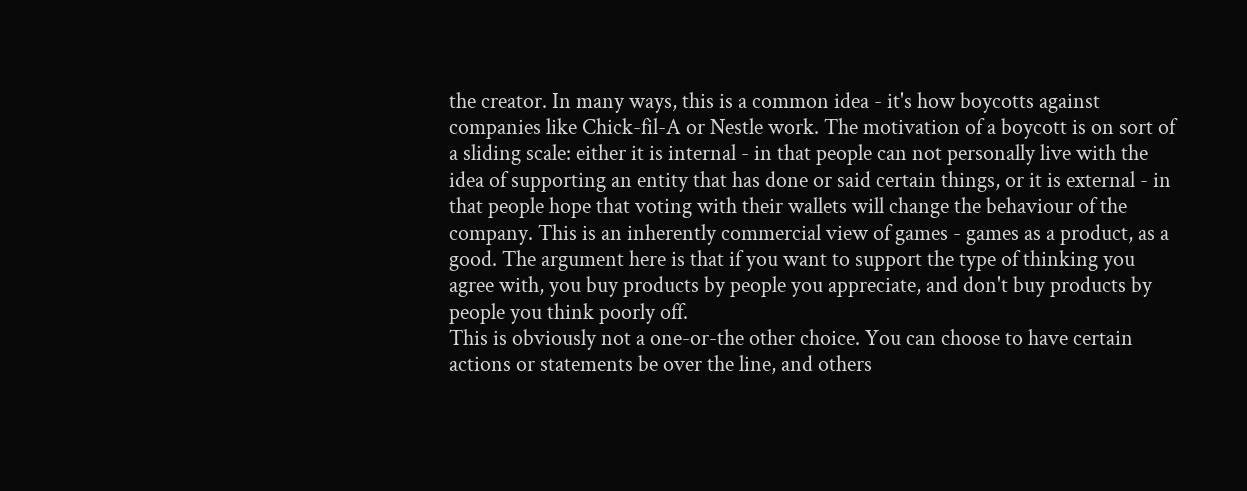the creator. In many ways, this is a common idea - it's how boycotts against companies like Chick-fil-A or Nestle work. The motivation of a boycott is on sort of a sliding scale: either it is internal - in that people can not personally live with the idea of supporting an entity that has done or said certain things, or it is external - in that people hope that voting with their wallets will change the behaviour of the company. This is an inherently commercial view of games - games as a product, as a good. The argument here is that if you want to support the type of thinking you agree with, you buy products by people you appreciate, and don't buy products by people you think poorly off.
This is obviously not a one-or-the other choice. You can choose to have certain actions or statements be over the line, and others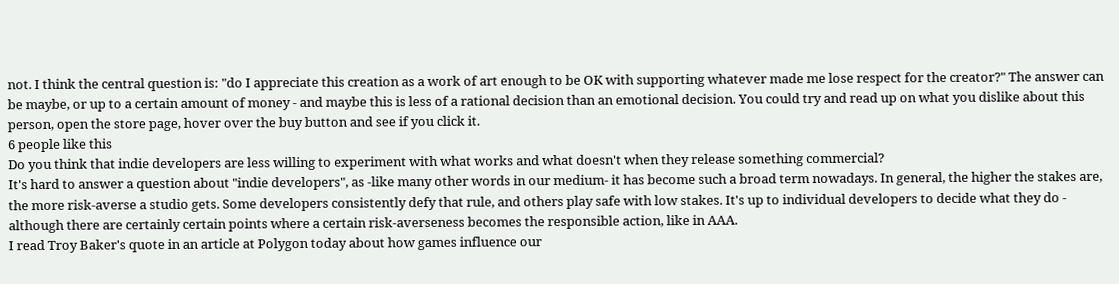not. I think the central question is: "do I appreciate this creation as a work of art enough to be OK with supporting whatever made me lose respect for the creator?" The answer can be maybe, or up to a certain amount of money - and maybe this is less of a rational decision than an emotional decision. You could try and read up on what you dislike about this person, open the store page, hover over the buy button and see if you click it.
6 people like this
Do you think that indie developers are less willing to experiment with what works and what doesn't when they release something commercial?
It's hard to answer a question about "indie developers", as -like many other words in our medium- it has become such a broad term nowadays. In general, the higher the stakes are, the more risk-averse a studio gets. Some developers consistently defy that rule, and others play safe with low stakes. It's up to individual developers to decide what they do - although there are certainly certain points where a certain risk-averseness becomes the responsible action, like in AAA.
I read Troy Baker's quote in an article at Polygon today about how games influence our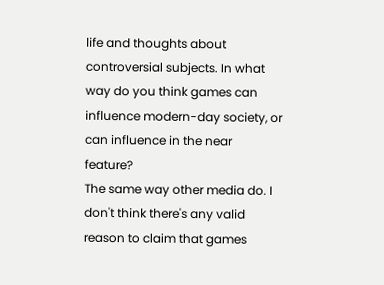life and thoughts about controversial subjects. In what way do you think games can influence modern-day society, or can influence in the near feature?
The same way other media do. I don't think there's any valid reason to claim that games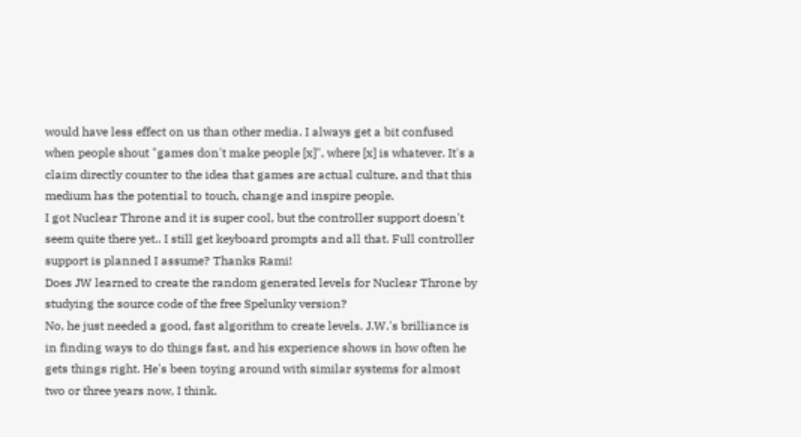would have less effect on us than other media. I always get a bit confused when people shout "games don't make people [x]", where [x] is whatever. It's a claim directly counter to the idea that games are actual culture, and that this medium has the potential to touch, change and inspire people.
I got Nuclear Throne and it is super cool, but the controller support doesn't seem quite there yet.. I still get keyboard prompts and all that. Full controller support is planned I assume? Thanks Rami!
Does JW learned to create the random generated levels for Nuclear Throne by studying the source code of the free Spelunky version?
No, he just needed a good, fast algorithm to create levels. J.W.'s brilliance is in finding ways to do things fast, and his experience shows in how often he gets things right. He's been toying around with similar systems for almost two or three years now, I think.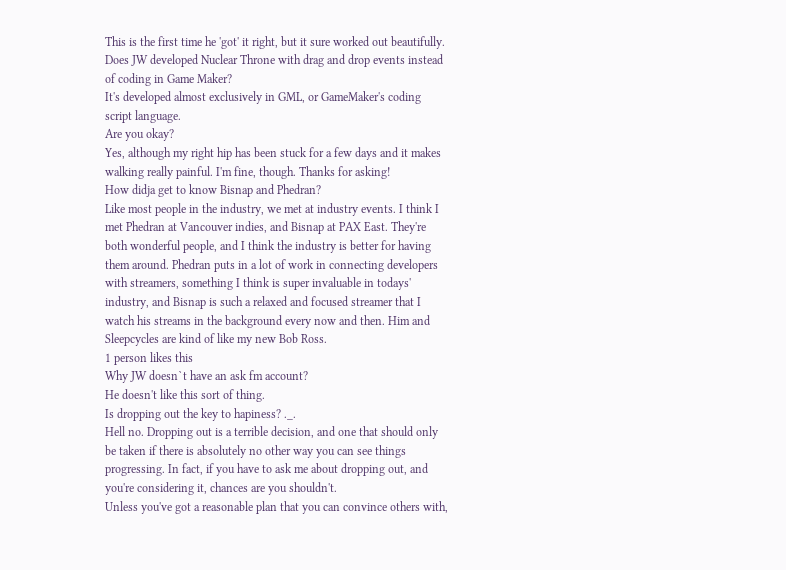This is the first time he 'got' it right, but it sure worked out beautifully.
Does JW developed Nuclear Throne with drag and drop events instead of coding in Game Maker?
It's developed almost exclusively in GML, or GameMaker's coding script language.
Are you okay?
Yes, although my right hip has been stuck for a few days and it makes walking really painful. I'm fine, though. Thanks for asking!
How didja get to know Bisnap and Phedran?
Like most people in the industry, we met at industry events. I think I met Phedran at Vancouver indies, and Bisnap at PAX East. They're both wonderful people, and I think the industry is better for having them around. Phedran puts in a lot of work in connecting developers with streamers, something I think is super invaluable in todays' industry, and Bisnap is such a relaxed and focused streamer that I watch his streams in the background every now and then. Him and Sleepcycles are kind of like my new Bob Ross.
1 person likes this
Why JW doesn`t have an ask fm account?
He doesn't like this sort of thing.
Is dropping out the key to hapiness? ._.
Hell no. Dropping out is a terrible decision, and one that should only be taken if there is absolutely no other way you can see things progressing. In fact, if you have to ask me about dropping out, and you're considering it, chances are you shouldn't.
Unless you've got a reasonable plan that you can convince others with,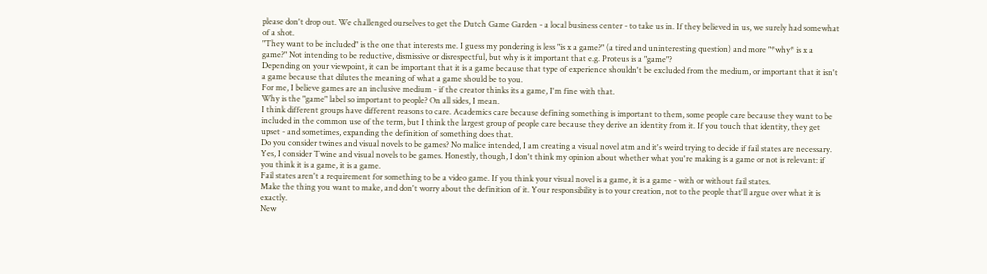please don't drop out. We challenged ourselves to get the Dutch Game Garden - a local business center - to take us in. If they believed in us, we surely had somewhat of a shot.
"They want to be included" is the one that interests me. I guess my pondering is less "is x a game?" (a tired and uninteresting question) and more "*why* is x a game?" Not intending to be reductive, dismissive or disrespectful, but why is it important that e.g. Proteus is a "game"?
Depending on your viewpoint, it can be important that it is a game because that type of experience shouldn't be excluded from the medium, or important that it isn't a game because that dilutes the meaning of what a game should be to you.
For me, I believe games are an inclusive medium - if the creator thinks its a game, I'm fine with that.
Why is the "game" label so important to people? On all sides, I mean.
I think different groups have different reasons to care. Academics care because defining something is important to them, some people care because they want to be included in the common use of the term, but I think the largest group of people care because they derive an identity from it. If you touch that identity, they get upset - and sometimes, expanding the definition of something does that.
Do you consider twines and visual novels to be games? No malice intended, I am creating a visual novel atm and it's weird trying to decide if fail states are necessary.
Yes, I consider Twine and visual novels to be games. Honestly, though, I don't think my opinion about whether what you're making is a game or not is relevant: if you think it is a game, it is a game.
Fail states aren't a requirement for something to be a video game. If you think your visual novel is a game, it is a game - with or without fail states.
Make the thing you want to make, and don't worry about the definition of it. Your responsibility is to your creation, not to the people that'll argue over what it is exactly.
New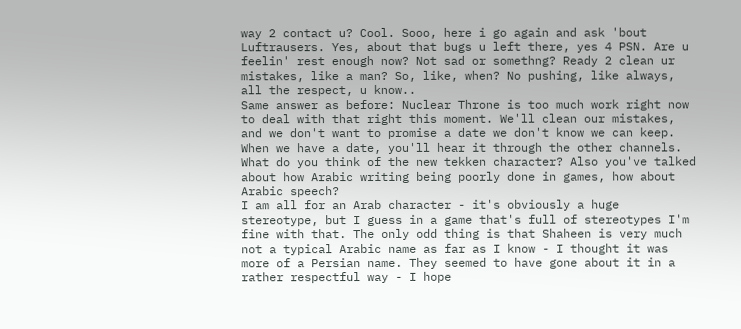way 2 contact u? Cool. Sooo, here i go again and ask 'bout Luftrausers. Yes, about that bugs u left there, yes 4 PSN. Are u feelin' rest enough now? Not sad or somethng? Ready 2 clean ur mistakes, like a man? So, like, when? No pushing, like always, all the respect, u know..
Same answer as before: Nuclear Throne is too much work right now to deal with that right this moment. We'll clean our mistakes, and we don't want to promise a date we don't know we can keep. When we have a date, you'll hear it through the other channels.
What do you think of the new tekken character? Also you've talked about how Arabic writing being poorly done in games, how about Arabic speech?
I am all for an Arab character - it's obviously a huge stereotype, but I guess in a game that's full of stereotypes I'm fine with that. The only odd thing is that Shaheen is very much not a typical Arabic name as far as I know - I thought it was more of a Persian name. They seemed to have gone about it in a rather respectful way - I hope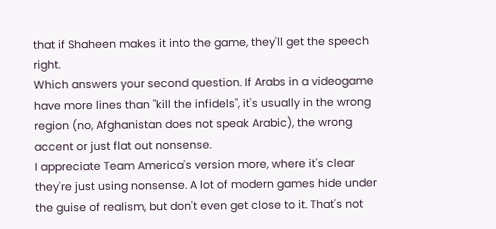that if Shaheen makes it into the game, they'll get the speech right.
Which answers your second question. If Arabs in a videogame have more lines than "kill the infidels", it's usually in the wrong region (no, Afghanistan does not speak Arabic), the wrong accent or just flat out nonsense.
I appreciate Team America's version more, where it's clear they're just using nonsense. A lot of modern games hide under the guise of realism, but don't even get close to it. That's not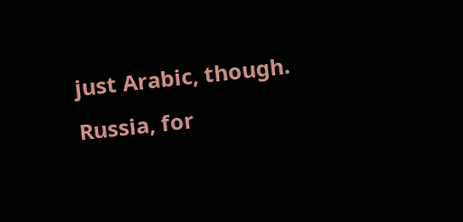just Arabic, though. Russia, for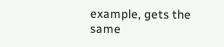example, gets the same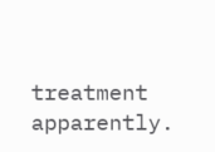treatment apparently.